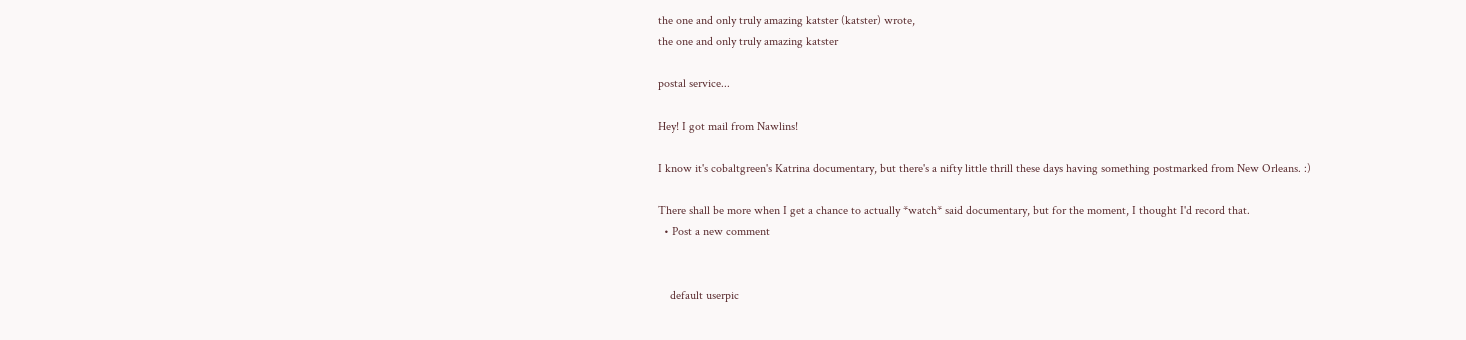the one and only truly amazing katster (katster) wrote,
the one and only truly amazing katster

postal service...

Hey! I got mail from Nawlins!

I know it's cobaltgreen's Katrina documentary, but there's a nifty little thrill these days having something postmarked from New Orleans. :)

There shall be more when I get a chance to actually *watch* said documentary, but for the moment, I thought I'd record that.
  • Post a new comment


    default userpic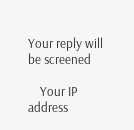Your reply will be screened

    Your IP address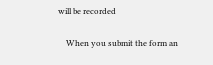will be recorded

    When you submit the form an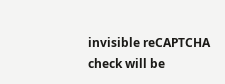invisible reCAPTCHA check will be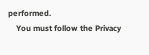performed.
    You must follow the Privacy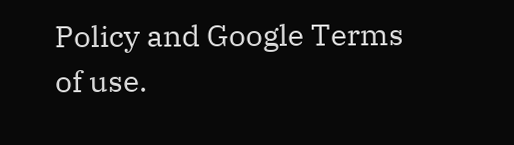Policy and Google Terms of use.